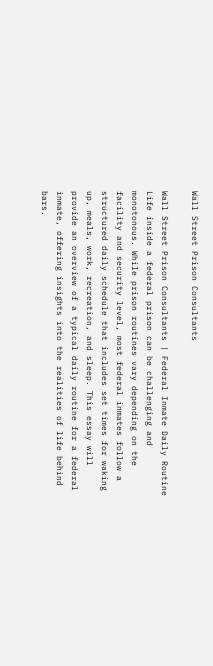Wall Street Prison Consultants

Wall Street Prison Consultants | Federal Inmate Daily Routine
Life inside a federal prison can be challenging and monotonous. While prison routines vary depending on the facility and security level, most federal inmates follow a structured daily schedule that includes set times for waking up, meals, work, recreation, and sleep. This essay will provide an overview of a typical daily routine for a federal inmate, offering insights into the realities of life behind bars.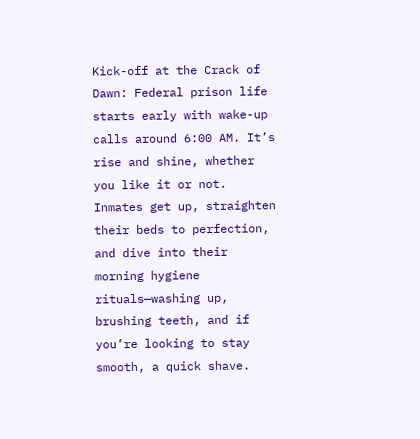Kick-off at the Crack of Dawn: Federal prison life starts early with wake-up calls around 6:00 AM. It’s rise and shine, whether you like it or not. Inmates get up, straighten their beds to perfection, and dive into their morning hygiene rituals—washing up, brushing teeth, and if you’re looking to stay smooth, a quick shave.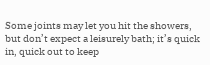Some joints may let you hit the showers, but don’t expect a leisurely bath; it’s quick in, quick out to keep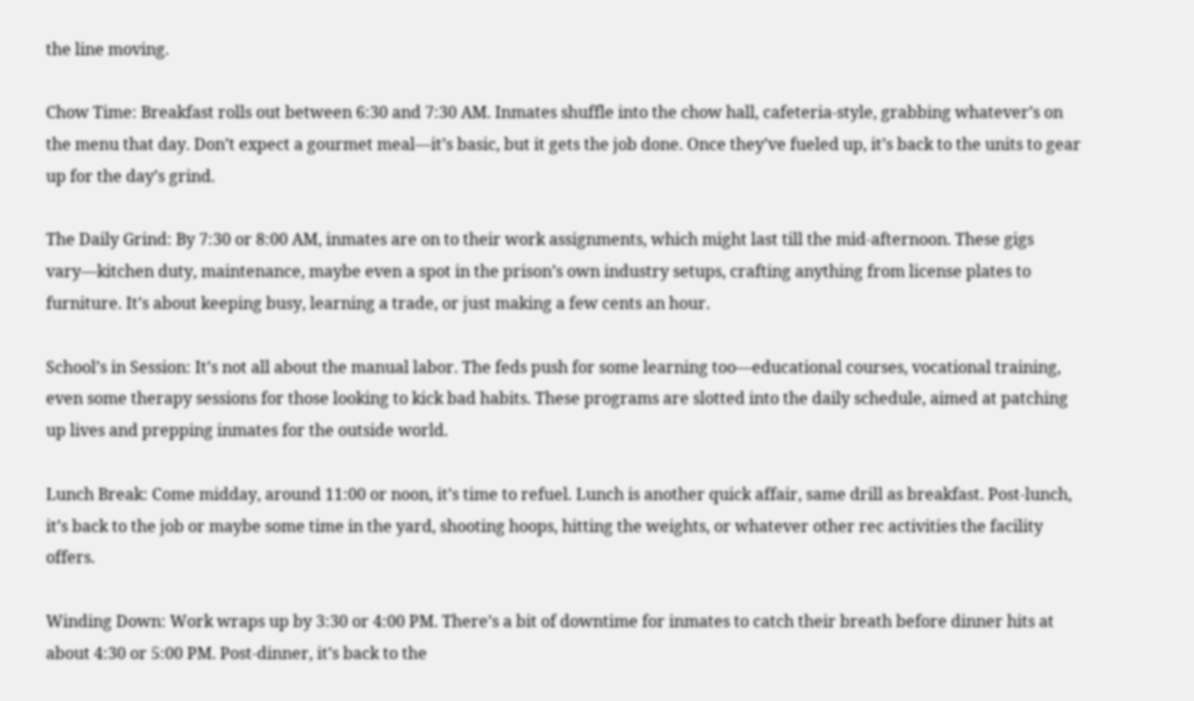the line moving.

Chow Time: Breakfast rolls out between 6:30 and 7:30 AM. Inmates shuffle into the chow hall, cafeteria-style, grabbing whatever’s on the menu that day. Don’t expect a gourmet meal—it’s basic, but it gets the job done. Once they’ve fueled up, it’s back to the units to gear up for the day’s grind.

The Daily Grind: By 7:30 or 8:00 AM, inmates are on to their work assignments, which might last till the mid-afternoon. These gigs vary—kitchen duty, maintenance, maybe even a spot in the prison’s own industry setups, crafting anything from license plates to furniture. It’s about keeping busy, learning a trade, or just making a few cents an hour.

School’s in Session: It’s not all about the manual labor. The feds push for some learning too—educational courses, vocational training, even some therapy sessions for those looking to kick bad habits. These programs are slotted into the daily schedule, aimed at patching up lives and prepping inmates for the outside world.

Lunch Break: Come midday, around 11:00 or noon, it’s time to refuel. Lunch is another quick affair, same drill as breakfast. Post-lunch, it’s back to the job or maybe some time in the yard, shooting hoops, hitting the weights, or whatever other rec activities the facility offers.

Winding Down: Work wraps up by 3:30 or 4:00 PM. There’s a bit of downtime for inmates to catch their breath before dinner hits at about 4:30 or 5:00 PM. Post-dinner, it’s back to the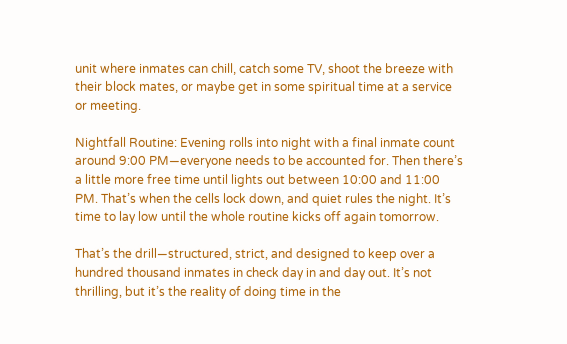unit where inmates can chill, catch some TV, shoot the breeze with their block mates, or maybe get in some spiritual time at a service or meeting.

Nightfall Routine: Evening rolls into night with a final inmate count around 9:00 PM—everyone needs to be accounted for. Then there’s a little more free time until lights out between 10:00 and 11:00 PM. That’s when the cells lock down, and quiet rules the night. It’s time to lay low until the whole routine kicks off again tomorrow.

That’s the drill—structured, strict, and designed to keep over a hundred thousand inmates in check day in and day out. It’s not thrilling, but it’s the reality of doing time in the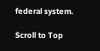federal system.

Scroll to Top